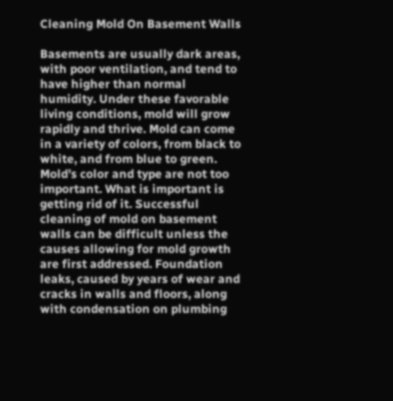Cleaning Mold On Basement Walls

Basements are usually dark areas, with poor ventilation, and tend to have higher than normal humidity. Under these favorable living conditions, mold will grow rapidly and thrive. Mold can come in a variety of colors, from black to white, and from blue to green. Mold’s color and type are not too important. What is important is getting rid of it. Successful cleaning of mold on basement walls can be difficult unless the causes allowing for mold growth are first addressed. Foundation leaks, caused by years of wear and cracks in walls and floors, along with condensation on plumbing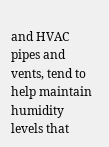and HVAC pipes and vents, tend to help maintain humidity levels that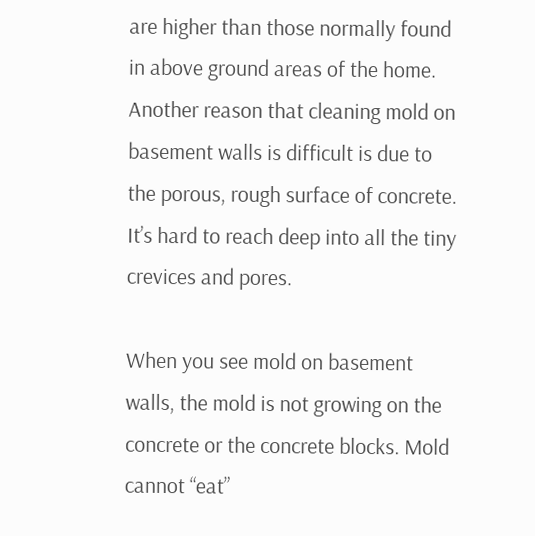are higher than those normally found in above ground areas of the home. Another reason that cleaning mold on basement walls is difficult is due to the porous, rough surface of concrete. It’s hard to reach deep into all the tiny crevices and pores.

When you see mold on basement walls, the mold is not growing on the concrete or the concrete blocks. Mold cannot “eat”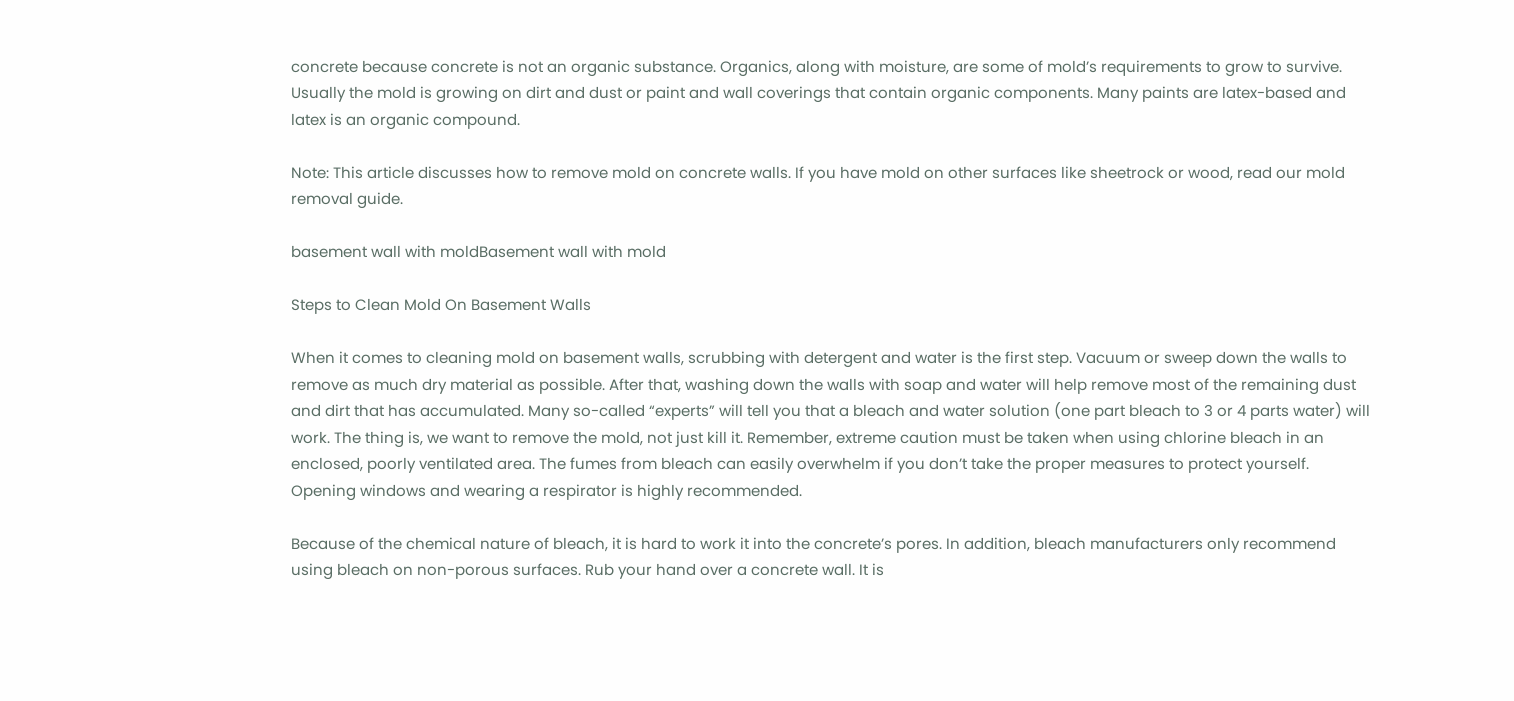concrete because concrete is not an organic substance. Organics, along with moisture, are some of mold’s requirements to grow to survive. Usually the mold is growing on dirt and dust or paint and wall coverings that contain organic components. Many paints are latex-based and latex is an organic compound.

Note: This article discusses how to remove mold on concrete walls. If you have mold on other surfaces like sheetrock or wood, read our mold removal guide.

basement wall with moldBasement wall with mold

Steps to Clean Mold On Basement Walls

When it comes to cleaning mold on basement walls, scrubbing with detergent and water is the first step. Vacuum or sweep down the walls to remove as much dry material as possible. After that, washing down the walls with soap and water will help remove most of the remaining dust and dirt that has accumulated. Many so-called “experts” will tell you that a bleach and water solution (one part bleach to 3 or 4 parts water) will work. The thing is, we want to remove the mold, not just kill it. Remember, extreme caution must be taken when using chlorine bleach in an enclosed, poorly ventilated area. The fumes from bleach can easily overwhelm if you don’t take the proper measures to protect yourself. Opening windows and wearing a respirator is highly recommended.

Because of the chemical nature of bleach, it is hard to work it into the concrete’s pores. In addition, bleach manufacturers only recommend using bleach on non-porous surfaces. Rub your hand over a concrete wall. It is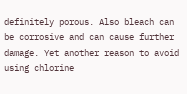definitely porous. Also bleach can be corrosive and can cause further damage. Yet another reason to avoid using chlorine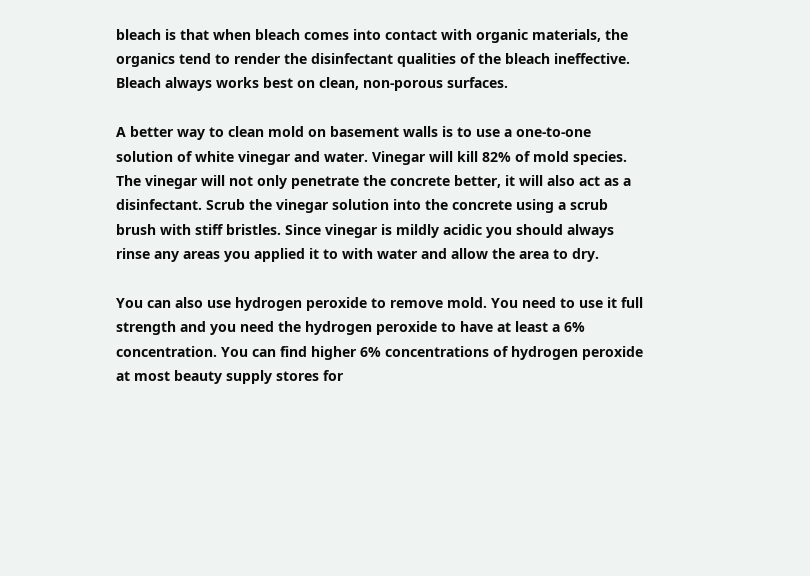bleach is that when bleach comes into contact with organic materials, the organics tend to render the disinfectant qualities of the bleach ineffective. Bleach always works best on clean, non-porous surfaces.

A better way to clean mold on basement walls is to use a one-to-one solution of white vinegar and water. Vinegar will kill 82% of mold species. The vinegar will not only penetrate the concrete better, it will also act as a disinfectant. Scrub the vinegar solution into the concrete using a scrub brush with stiff bristles. Since vinegar is mildly acidic you should always rinse any areas you applied it to with water and allow the area to dry.

You can also use hydrogen peroxide to remove mold. You need to use it full strength and you need the hydrogen peroxide to have at least a 6% concentration. You can find higher 6% concentrations of hydrogen peroxide at most beauty supply stores for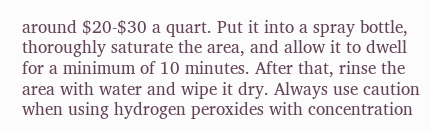around $20-$30 a quart. Put it into a spray bottle, thoroughly saturate the area, and allow it to dwell for a minimum of 10 minutes. After that, rinse the area with water and wipe it dry. Always use caution when using hydrogen peroxides with concentration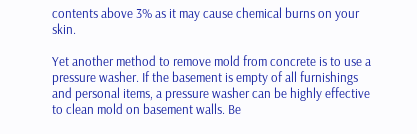contents above 3% as it may cause chemical burns on your skin.

Yet another method to remove mold from concrete is to use a pressure washer. If the basement is empty of all furnishings and personal items, a pressure washer can be highly effective to clean mold on basement walls. Be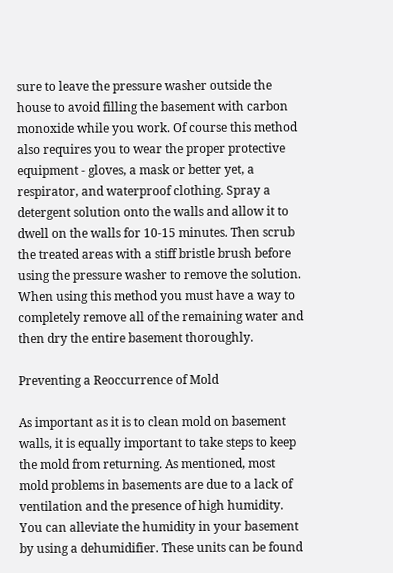sure to leave the pressure washer outside the house to avoid filling the basement with carbon monoxide while you work. Of course this method also requires you to wear the proper protective equipment - gloves, a mask or better yet, a respirator, and waterproof clothing. Spray a detergent solution onto the walls and allow it to dwell on the walls for 10-15 minutes. Then scrub the treated areas with a stiff bristle brush before using the pressure washer to remove the solution. When using this method you must have a way to completely remove all of the remaining water and then dry the entire basement thoroughly.

Preventing a Reoccurrence of Mold

As important as it is to clean mold on basement walls, it is equally important to take steps to keep the mold from returning. As mentioned, most mold problems in basements are due to a lack of ventilation and the presence of high humidity. You can alleviate the humidity in your basement by using a dehumidifier. These units can be found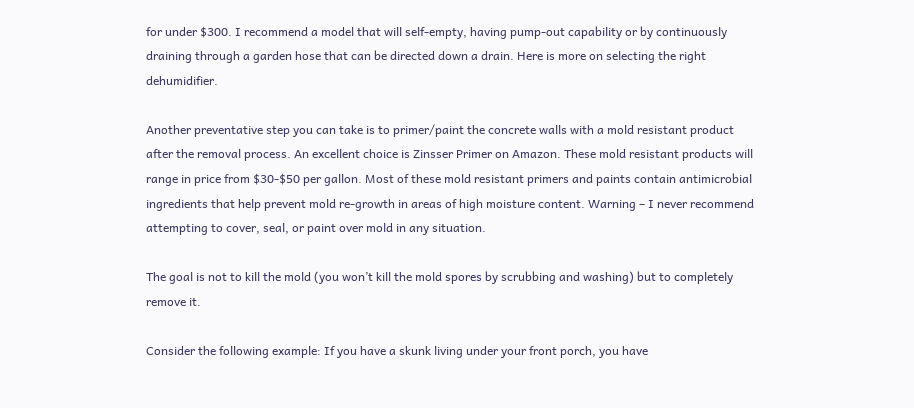for under $300. I recommend a model that will self-empty, having pump-out capability or by continuously draining through a garden hose that can be directed down a drain. Here is more on selecting the right dehumidifier.

Another preventative step you can take is to primer/paint the concrete walls with a mold resistant product after the removal process. An excellent choice is Zinsser Primer on Amazon. These mold resistant products will range in price from $30-$50 per gallon. Most of these mold resistant primers and paints contain antimicrobial ingredients that help prevent mold re-growth in areas of high moisture content. Warning – I never recommend attempting to cover, seal, or paint over mold in any situation.

The goal is not to kill the mold (you won’t kill the mold spores by scrubbing and washing) but to completely remove it.

Consider the following example: If you have a skunk living under your front porch, you have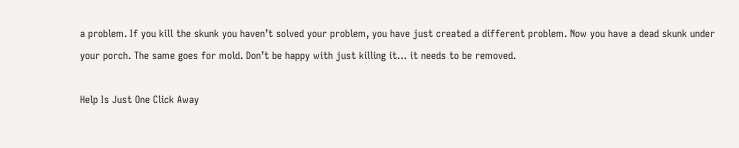a problem. If you kill the skunk you haven’t solved your problem, you have just created a different problem. Now you have a dead skunk under your porch. The same goes for mold. Don’t be happy with just killing it… it needs to be removed.

Help Is Just One Click Away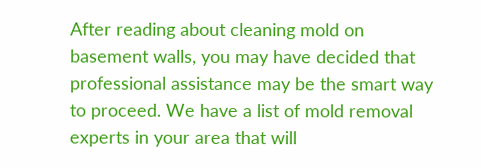After reading about cleaning mold on basement walls, you may have decided that professional assistance may be the smart way to proceed. We have a list of mold removal experts in your area that will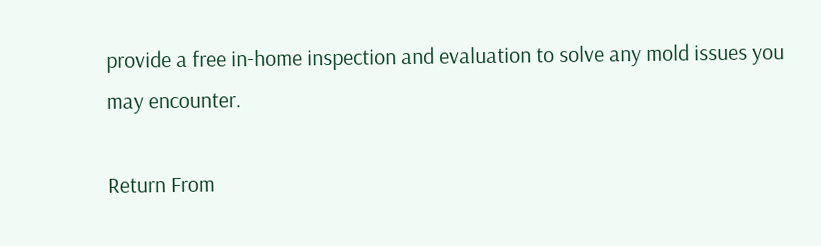provide a free in-home inspection and evaluation to solve any mold issues you may encounter.

Return From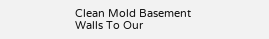Clean Mold Basement Walls To Our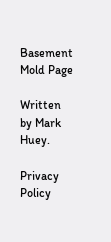Basement Mold Page

Written by Mark Huey.

Privacy Policy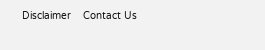Disclaimer    Contact Us